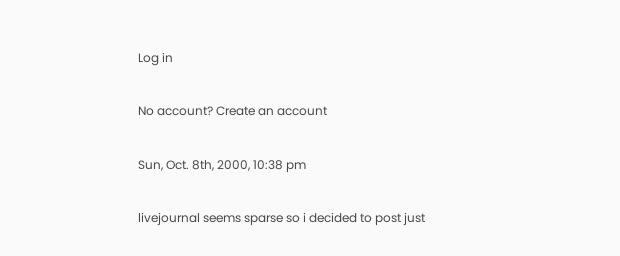Log in

No account? Create an account

Sun, Oct. 8th, 2000, 10:38 pm

livejournal seems sparse so i decided to post just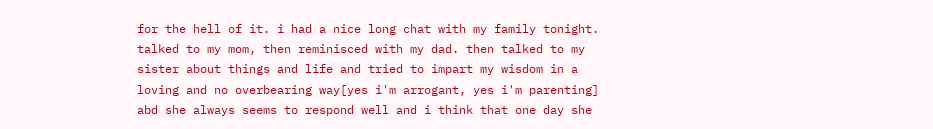for the hell of it. i had a nice long chat with my family tonight. talked to my mom, then reminisced with my dad. then talked to my sister about things and life and tried to impart my wisdom in a loving and no overbearing way[yes i'm arrogant, yes i'm parenting] abd she always seems to respond well and i think that one day she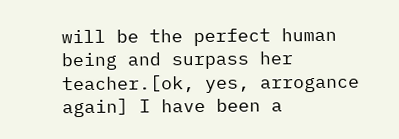will be the perfect human being and surpass her teacher.[ok, yes, arrogance again] I have been a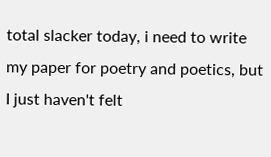total slacker today, i need to write my paper for poetry and poetics, but I just haven't felt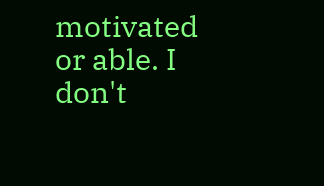motivated or able. I don't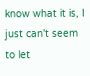know what it is, I just can't seem to let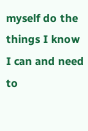myself do the things I know I can and need to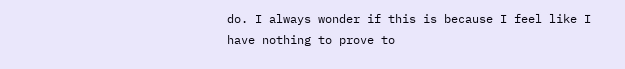do. I always wonder if this is because I feel like I have nothing to prove to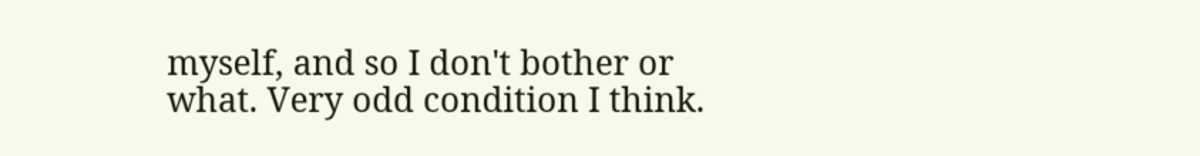myself, and so I don't bother or what. Very odd condition I think.